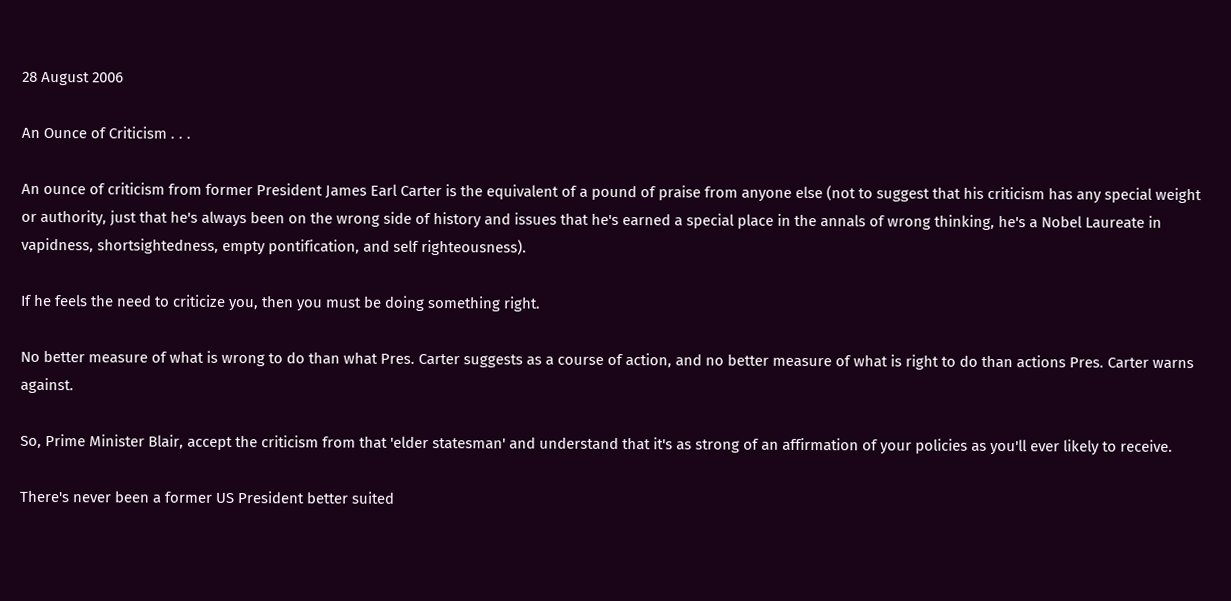28 August 2006

An Ounce of Criticism . . .

An ounce of criticism from former President James Earl Carter is the equivalent of a pound of praise from anyone else (not to suggest that his criticism has any special weight or authority, just that he's always been on the wrong side of history and issues that he's earned a special place in the annals of wrong thinking, he's a Nobel Laureate in vapidness, shortsightedness, empty pontification, and self righteousness).

If he feels the need to criticize you, then you must be doing something right.

No better measure of what is wrong to do than what Pres. Carter suggests as a course of action, and no better measure of what is right to do than actions Pres. Carter warns against.

So, Prime Minister Blair, accept the criticism from that 'elder statesman' and understand that it's as strong of an affirmation of your policies as you'll ever likely to receive.

There's never been a former US President better suited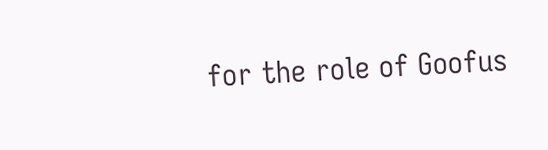for the role of Goofus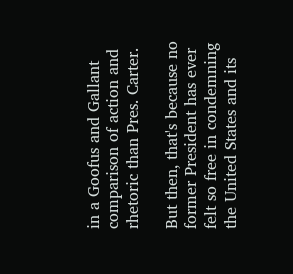in a Goofus and Gallant comparison of action and rhetoric than Pres. Carter.

But then, that's because no former President has ever felt so free in condemning the United States and its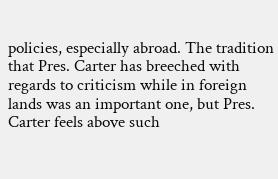policies, especially abroad. The tradition that Pres. Carter has breeched with regards to criticism while in foreign lands was an important one, but Pres. Carter feels above such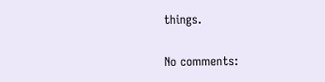things.

No comments: